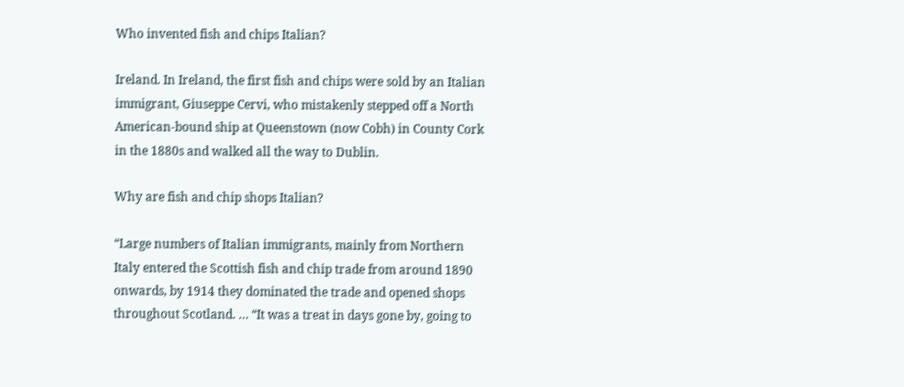Who invented fish and chips Italian?

Ireland. In Ireland, the first fish and chips were sold by an Italian immigrant, Giuseppe Cervi, who mistakenly stepped off a North American-bound ship at Queenstown (now Cobh) in County Cork in the 1880s and walked all the way to Dublin.

Why are fish and chip shops Italian?

“Large numbers of Italian immigrants, mainly from Northern Italy entered the Scottish fish and chip trade from around 1890 onwards, by 1914 they dominated the trade and opened shops throughout Scotland. … “It was a treat in days gone by, going to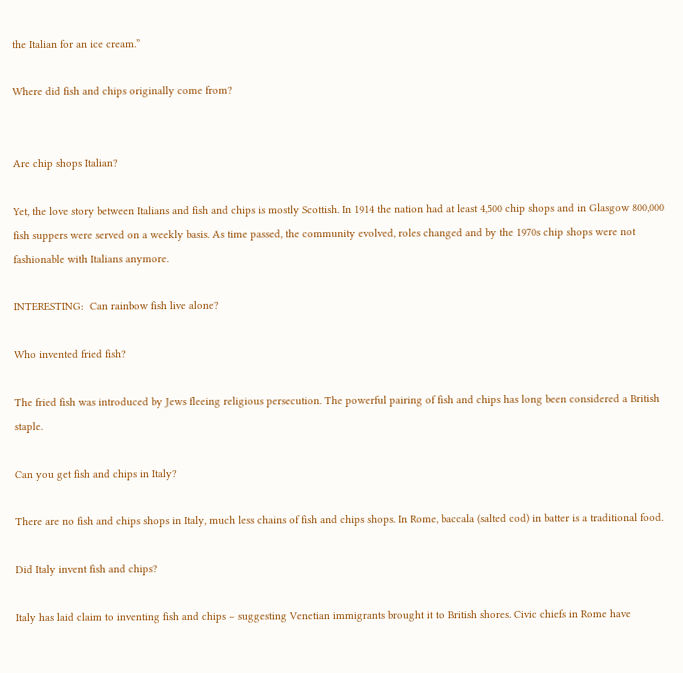the Italian for an ice cream.”

Where did fish and chips originally come from?


Are chip shops Italian?

Yet, the love story between Italians and fish and chips is mostly Scottish. In 1914 the nation had at least 4,500 chip shops and in Glasgow 800,000 fish suppers were served on a weekly basis. As time passed, the community evolved, roles changed and by the 1970s chip shops were not fashionable with Italians anymore.

INTERESTING:  Can rainbow fish live alone?

Who invented fried fish?

The fried fish was introduced by Jews fleeing religious persecution. The powerful pairing of fish and chips has long been considered a British staple.

Can you get fish and chips in Italy?

There are no fish and chips shops in Italy, much less chains of fish and chips shops. In Rome, baccala (salted cod) in batter is a traditional food.

Did Italy invent fish and chips?

Italy has laid claim to inventing fish and chips – suggesting Venetian immigrants brought it to British shores. Civic chiefs in Rome have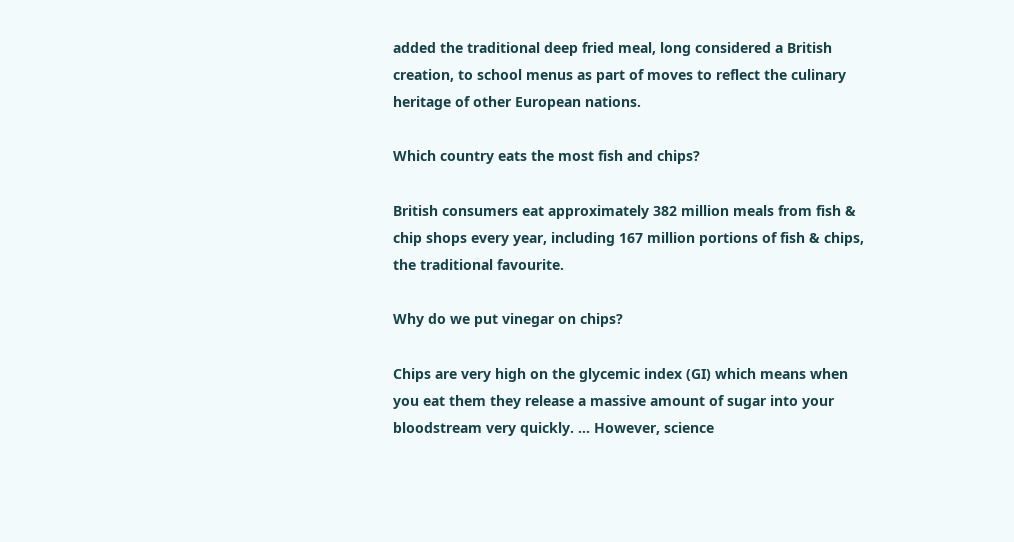added the traditional deep fried meal, long considered a British creation, to school menus as part of moves to reflect the culinary heritage of other European nations.

Which country eats the most fish and chips?

British consumers eat approximately 382 million meals from fish & chip shops every year, including 167 million portions of fish & chips, the traditional favourite.

Why do we put vinegar on chips?

Chips are very high on the glycemic index (GI) which means when you eat them they release a massive amount of sugar into your bloodstream very quickly. … However, science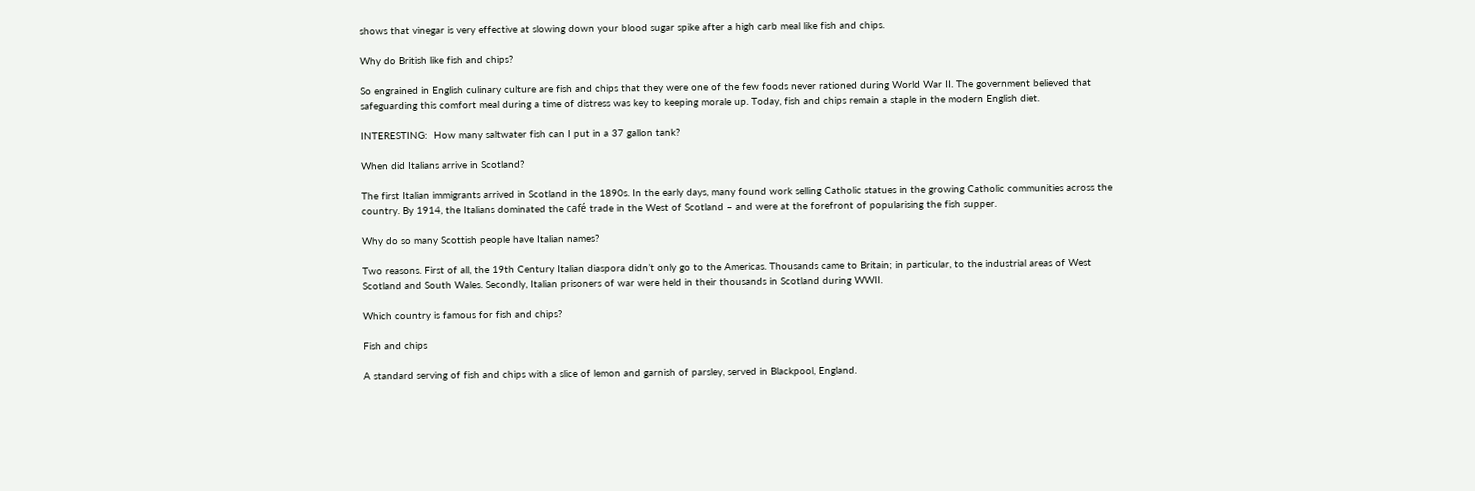shows that vinegar is very effective at slowing down your blood sugar spike after a high carb meal like fish and chips.

Why do British like fish and chips?

So engrained in English culinary culture are fish and chips that they were one of the few foods never rationed during World War II. The government believed that safeguarding this comfort meal during a time of distress was key to keeping morale up. Today, fish and chips remain a staple in the modern English diet.

INTERESTING:  How many saltwater fish can I put in a 37 gallon tank?

When did Italians arrive in Scotland?

The first Italian immigrants arrived in Scotland in the 1890s. In the early days, many found work selling Catholic statues in the growing Catholic communities across the country. By 1914, the Italians dominated the café trade in the West of Scotland – and were at the forefront of popularising the fish supper.

Why do so many Scottish people have Italian names?

Two reasons. First of all, the 19th Century Italian diaspora didn’t only go to the Americas. Thousands came to Britain; in particular, to the industrial areas of West Scotland and South Wales. Secondly, Italian prisoners of war were held in their thousands in Scotland during WWII.

Which country is famous for fish and chips?

Fish and chips

A standard serving of fish and chips with a slice of lemon and garnish of parsley, served in Blackpool, England.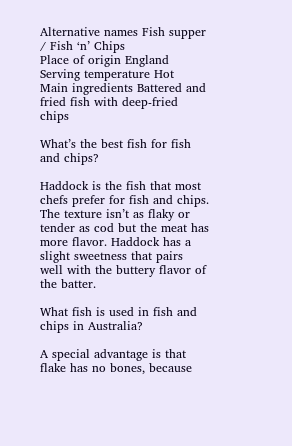Alternative names Fish supper / Fish ‘n’ Chips
Place of origin England
Serving temperature Hot
Main ingredients Battered and fried fish with deep-fried chips

What’s the best fish for fish and chips?

Haddock is the fish that most chefs prefer for fish and chips. The texture isn’t as flaky or tender as cod but the meat has more flavor. Haddock has a slight sweetness that pairs well with the buttery flavor of the batter.

What fish is used in fish and chips in Australia?

A special advantage is that flake has no bones, because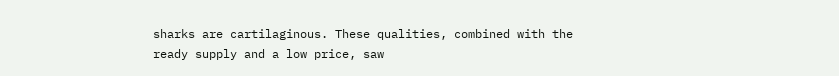sharks are cartilaginous. These qualities, combined with the ready supply and a low price, saw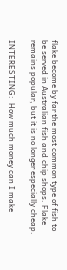flake become by far the most common type of fish to be served in Australian fish and chip shops. Flake remains popular, but it is no longer especially cheap.

INTERESTING:  How much money can I make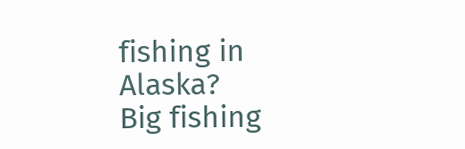fishing in Alaska?
Big fishing